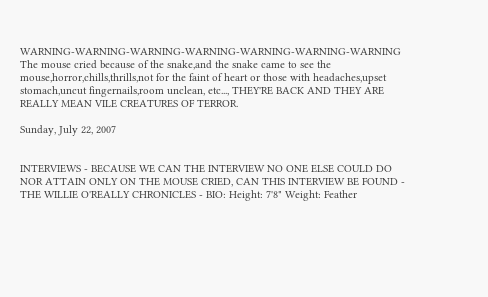WARNING-WARNING-WARNING-WARNING-WARNING-WARNING-WARNING The mouse cried because of the snake,and the snake came to see the mouse,horror,chills,thrills,not for the faint of heart or those with headaches,upset stomach,uncut fingernails,room unclean, etc..., THEY'RE BACK AND THEY ARE REALLY MEAN VILE CREATURES OF TERROR.

Sunday, July 22, 2007


INTERVIEWS - BECAUSE WE CAN THE INTERVIEW NO ONE ELSE COULD DO NOR ATTAIN ONLY ON THE MOUSE CRIED, CAN THIS INTERVIEW BE FOUND - THE WILLIE O'REALLY CHRONICLES - BIO: Height: 7'8" Weight: Feather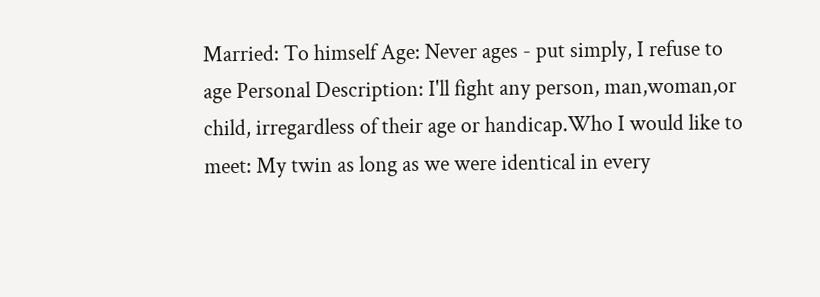Married: To himself Age: Never ages - put simply, I refuse to age Personal Description: I'll fight any person, man,woman,or child, irregardless of their age or handicap.Who I would like to meet: My twin as long as we were identical in every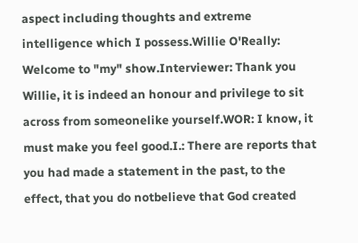aspect including thoughts and extreme intelligence which I possess.Willie O'Really: Welcome to "my" show.Interviewer: Thank you Willie, it is indeed an honour and privilege to sit across from someonelike yourself.WOR: I know, it must make you feel good.I.: There are reports that you had made a statement in the past, to the effect, that you do notbelieve that God created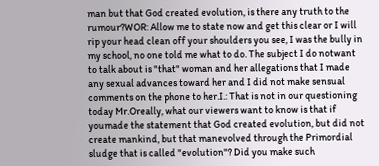man but that God created evolution, is there any truth to the rumour?WOR: Allow me to state now and get this clear or I will rip your head clean off your shoulders you see, I was the bully in my school, no one told me what to do. The subject I do notwant to talk about is "that" woman and her allegations that I made any sexual advances toward her and I did not make sensual comments on the phone to her.I.: That is not in our questioning today Mr.Oreally, what our viewers want to know is that if youmade the statement that God created evolution, but did not create mankind, but that manevolved through the Primordial sludge that is called "evolution"? Did you make such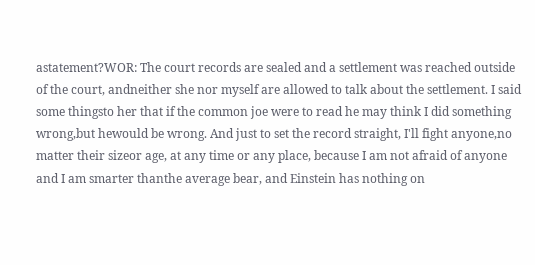astatement?WOR: The court records are sealed and a settlement was reached outside of the court, andneither she nor myself are allowed to talk about the settlement. I said some thingsto her that if the common joe were to read he may think I did something wrong,but hewould be wrong. And just to set the record straight, I'll fight anyone,no matter their sizeor age, at any time or any place, because I am not afraid of anyone and I am smarter thanthe average bear, and Einstein has nothing on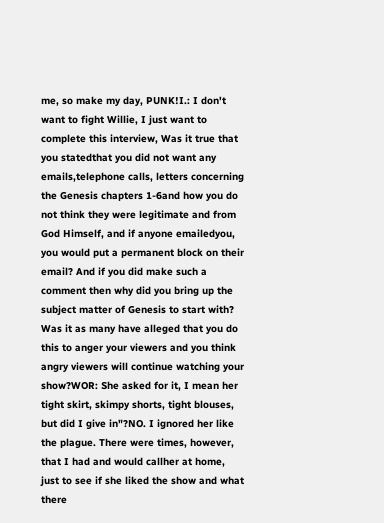me, so make my day, PUNK!I.: I don't want to fight Willie, I just want to complete this interview, Was it true that you statedthat you did not want any emails,telephone calls, letters concerning the Genesis chapters 1-6and how you do not think they were legitimate and from God Himself, and if anyone emailedyou, you would put a permanent block on their email? And if you did make such a comment then why did you bring up the subject matter of Genesis to start with? Was it as many have alleged that you do this to anger your viewers and you think angry viewers will continue watching your show?WOR: She asked for it, I mean her tight skirt, skimpy shorts, tight blouses, but did I give in"?NO. I ignored her like the plague. There were times, however, that I had and would callher at home, just to see if she liked the show and what there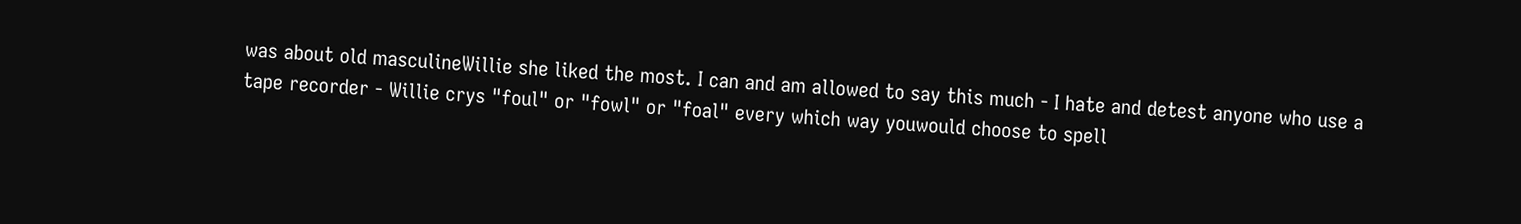was about old masculineWillie she liked the most. I can and am allowed to say this much - I hate and detest anyone who use a tape recorder - Willie crys "foul" or "fowl" or "foal" every which way youwould choose to spell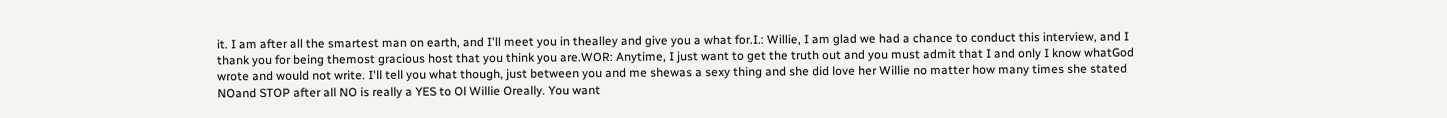it. I am after all the smartest man on earth, and I'll meet you in thealley and give you a what for.I.: Willie, I am glad we had a chance to conduct this interview, and I thank you for being themost gracious host that you think you are.WOR: Anytime, I just want to get the truth out and you must admit that I and only I know whatGod wrote and would not write. I'll tell you what though, just between you and me shewas a sexy thing and she did love her Willie no matter how many times she stated NOand STOP after all NO is really a YES to Ol Willie Oreally. You want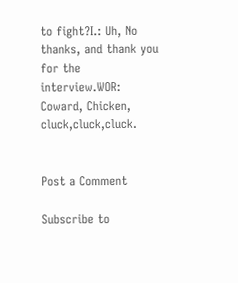to fight?I.: Uh, No thanks, and thank you for the interview.WOR: Coward, Chicken, cluck,cluck,cluck.


Post a Comment

Subscribe to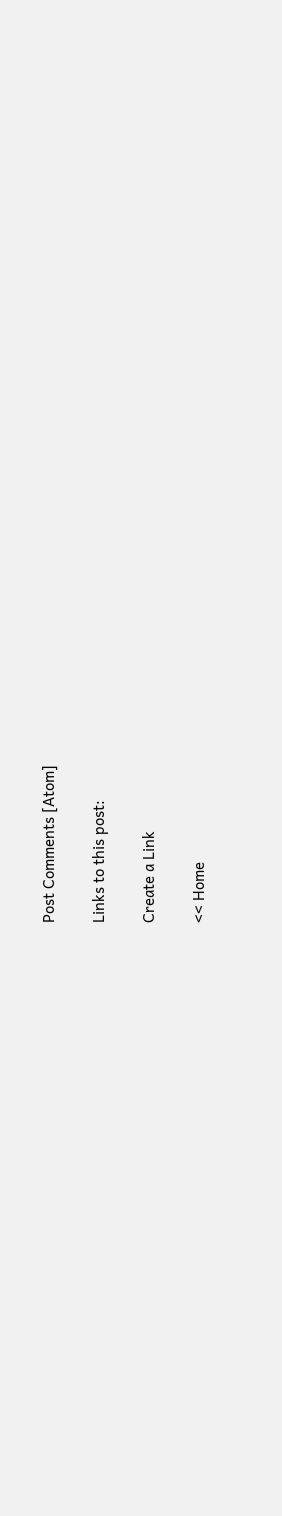Post Comments [Atom]

Links to this post:

Create a Link

<< Home